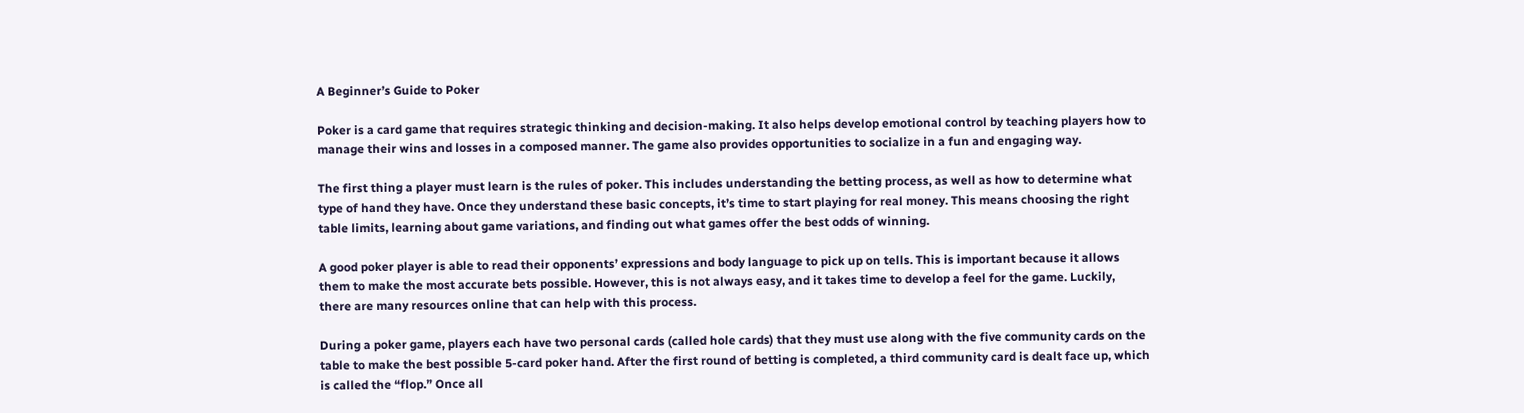A Beginner’s Guide to Poker

Poker is a card game that requires strategic thinking and decision-making. It also helps develop emotional control by teaching players how to manage their wins and losses in a composed manner. The game also provides opportunities to socialize in a fun and engaging way.

The first thing a player must learn is the rules of poker. This includes understanding the betting process, as well as how to determine what type of hand they have. Once they understand these basic concepts, it’s time to start playing for real money. This means choosing the right table limits, learning about game variations, and finding out what games offer the best odds of winning.

A good poker player is able to read their opponents’ expressions and body language to pick up on tells. This is important because it allows them to make the most accurate bets possible. However, this is not always easy, and it takes time to develop a feel for the game. Luckily, there are many resources online that can help with this process.

During a poker game, players each have two personal cards (called hole cards) that they must use along with the five community cards on the table to make the best possible 5-card poker hand. After the first round of betting is completed, a third community card is dealt face up, which is called the “flop.” Once all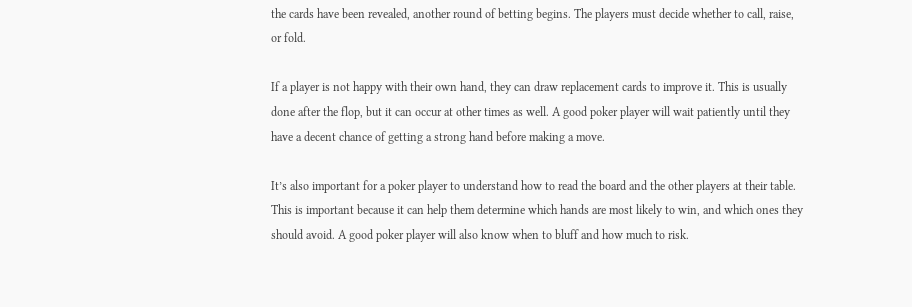the cards have been revealed, another round of betting begins. The players must decide whether to call, raise, or fold.

If a player is not happy with their own hand, they can draw replacement cards to improve it. This is usually done after the flop, but it can occur at other times as well. A good poker player will wait patiently until they have a decent chance of getting a strong hand before making a move.

It’s also important for a poker player to understand how to read the board and the other players at their table. This is important because it can help them determine which hands are most likely to win, and which ones they should avoid. A good poker player will also know when to bluff and how much to risk.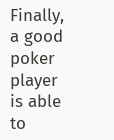Finally, a good poker player is able to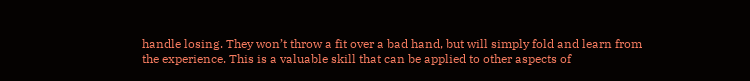handle losing. They won’t throw a fit over a bad hand, but will simply fold and learn from the experience. This is a valuable skill that can be applied to other aspects of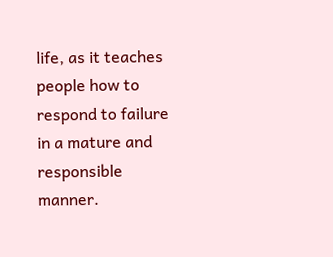life, as it teaches people how to respond to failure in a mature and responsible manner.